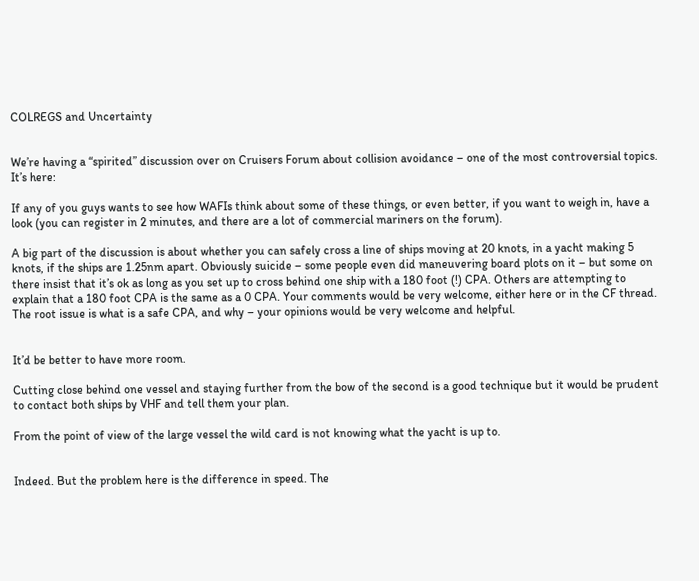COLREGS and Uncertainty


We’re having a “spirited” discussion over on Cruisers Forum about collision avoidance – one of the most controversial topics. It’s here:

If any of you guys wants to see how WAFIs think about some of these things, or even better, if you want to weigh in, have a look (you can register in 2 minutes, and there are a lot of commercial mariners on the forum).

A big part of the discussion is about whether you can safely cross a line of ships moving at 20 knots, in a yacht making 5 knots, if the ships are 1.25nm apart. Obviously suicide – some people even did maneuvering board plots on it – but some on there insist that it’s ok as long as you set up to cross behind one ship with a 180 foot (!) CPA. Others are attempting to explain that a 180 foot CPA is the same as a 0 CPA. Your comments would be very welcome, either here or in the CF thread. The root issue is what is a safe CPA, and why – your opinions would be very welcome and helpful.


It’d be better to have more room.

Cutting close behind one vessel and staying further from the bow of the second is a good technique but it would be prudent to contact both ships by VHF and tell them your plan.

From the point of view of the large vessel the wild card is not knowing what the yacht is up to.


Indeed. But the problem here is the difference in speed. The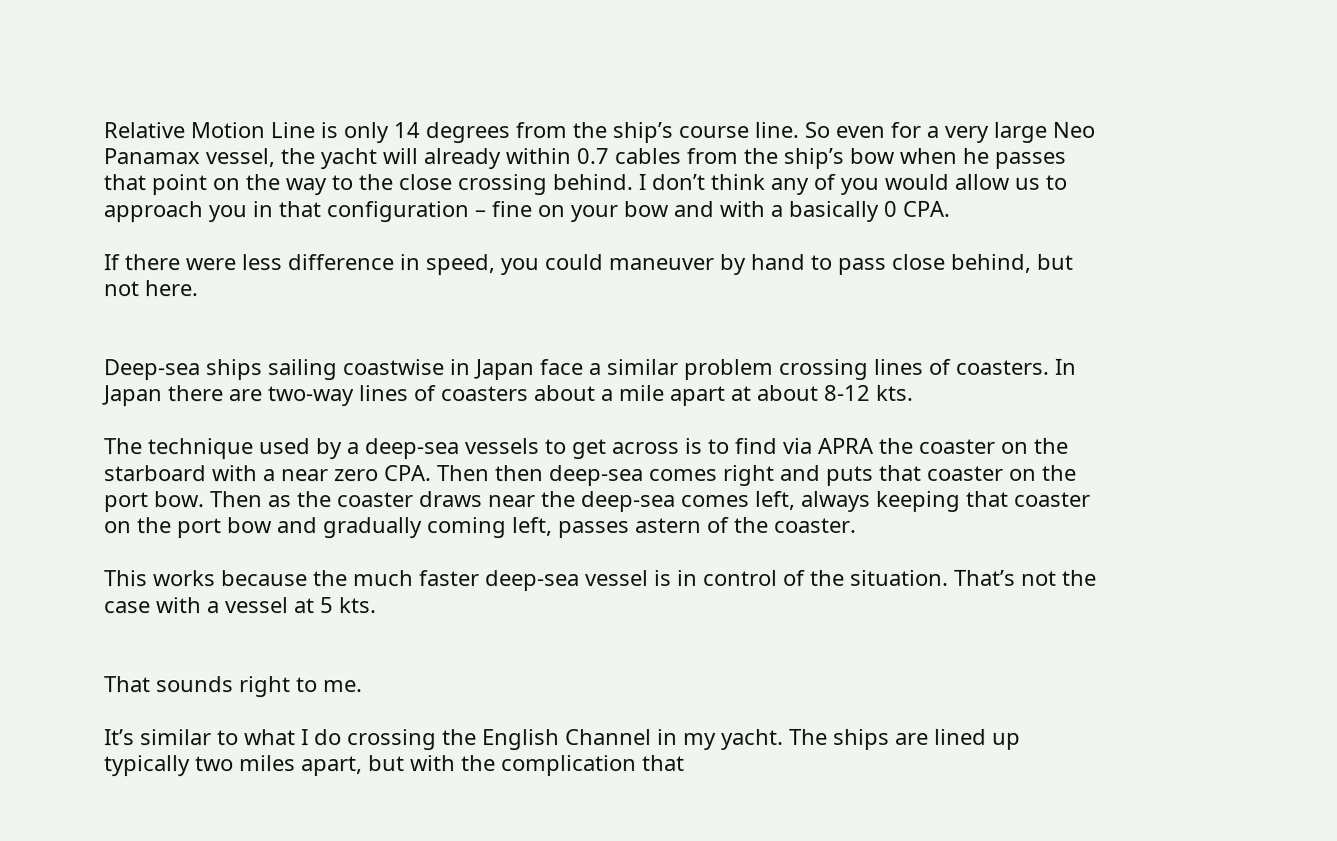Relative Motion Line is only 14 degrees from the ship’s course line. So even for a very large Neo Panamax vessel, the yacht will already within 0.7 cables from the ship’s bow when he passes that point on the way to the close crossing behind. I don’t think any of you would allow us to approach you in that configuration – fine on your bow and with a basically 0 CPA.

If there were less difference in speed, you could maneuver by hand to pass close behind, but not here.


Deep-sea ships sailing coastwise in Japan face a similar problem crossing lines of coasters. In Japan there are two-way lines of coasters about a mile apart at about 8-12 kts.

The technique used by a deep-sea vessels to get across is to find via APRA the coaster on the starboard with a near zero CPA. Then then deep-sea comes right and puts that coaster on the port bow. Then as the coaster draws near the deep-sea comes left, always keeping that coaster on the port bow and gradually coming left, passes astern of the coaster.

This works because the much faster deep-sea vessel is in control of the situation. That’s not the case with a vessel at 5 kts.


That sounds right to me.

It’s similar to what I do crossing the English Channel in my yacht. The ships are lined up typically two miles apart, but with the complication that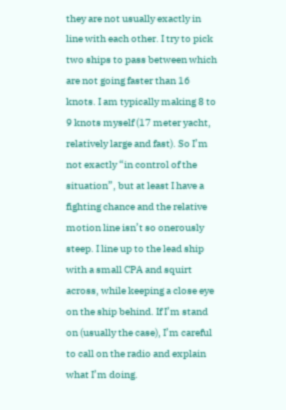they are not usually exactly in line with each other. I try to pick two ships to pass between which are not going faster than 16 knots. I am typically making 8 to 9 knots myself (17 meter yacht, relatively large and fast). So I’m not exactly “in control of the situation”, but at least I have a fighting chance and the relative motion line isn’t so onerously steep. I line up to the lead ship with a small CPA and squirt across, while keeping a close eye on the ship behind. If I’m stand on (usually the case), I’m careful to call on the radio and explain what I’m doing.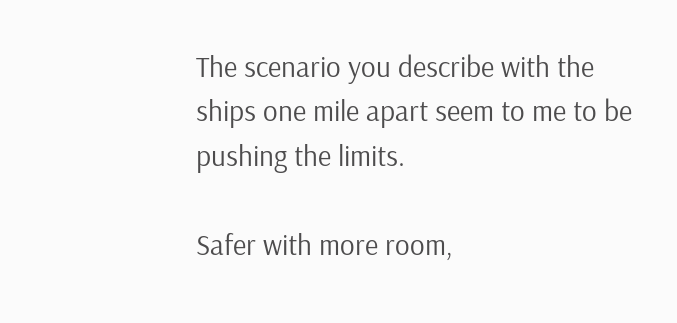The scenario you describe with the ships one mile apart seem to me to be pushing the limits.

Safer with more room,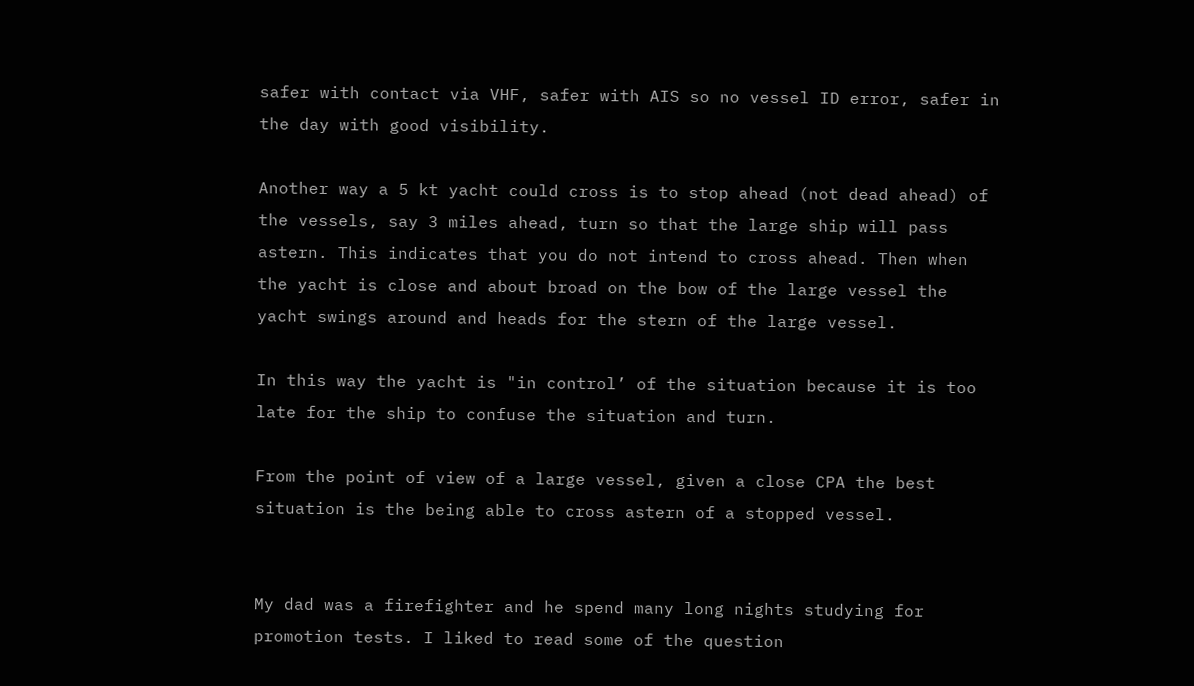safer with contact via VHF, safer with AIS so no vessel ID error, safer in the day with good visibility.

Another way a 5 kt yacht could cross is to stop ahead (not dead ahead) of the vessels, say 3 miles ahead, turn so that the large ship will pass astern. This indicates that you do not intend to cross ahead. Then when the yacht is close and about broad on the bow of the large vessel the yacht swings around and heads for the stern of the large vessel.

In this way the yacht is "in control’ of the situation because it is too late for the ship to confuse the situation and turn.

From the point of view of a large vessel, given a close CPA the best situation is the being able to cross astern of a stopped vessel.


My dad was a firefighter and he spend many long nights studying for promotion tests. I liked to read some of the question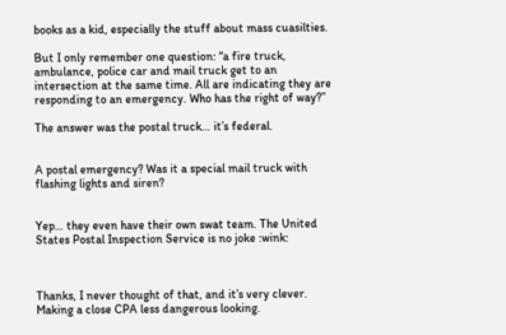books as a kid, especially the stuff about mass cuasilties.

But I only remember one question: “a fire truck, ambulance, police car and mail truck get to an intersection at the same time. All are indicating they are responding to an emergency. Who has the right of way?”

The answer was the postal truck… it’s federal.


A postal emergency? Was it a special mail truck with flashing lights and siren?


Yep… they even have their own swat team. The United States Postal Inspection Service is no joke :wink:



Thanks, I never thought of that, and it’s very clever. Making a close CPA less dangerous looking.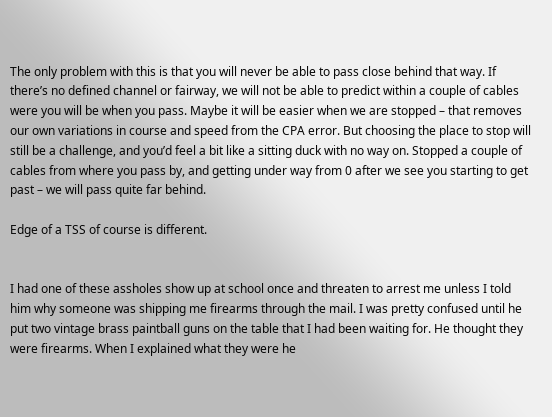The only problem with this is that you will never be able to pass close behind that way. If there’s no defined channel or fairway, we will not be able to predict within a couple of cables were you will be when you pass. Maybe it will be easier when we are stopped – that removes our own variations in course and speed from the CPA error. But choosing the place to stop will still be a challenge, and you’d feel a bit like a sitting duck with no way on. Stopped a couple of cables from where you pass by, and getting under way from 0 after we see you starting to get past – we will pass quite far behind.

Edge of a TSS of course is different.


I had one of these assholes show up at school once and threaten to arrest me unless I told him why someone was shipping me firearms through the mail. I was pretty confused until he put two vintage brass paintball guns on the table that I had been waiting for. He thought they were firearms. When I explained what they were he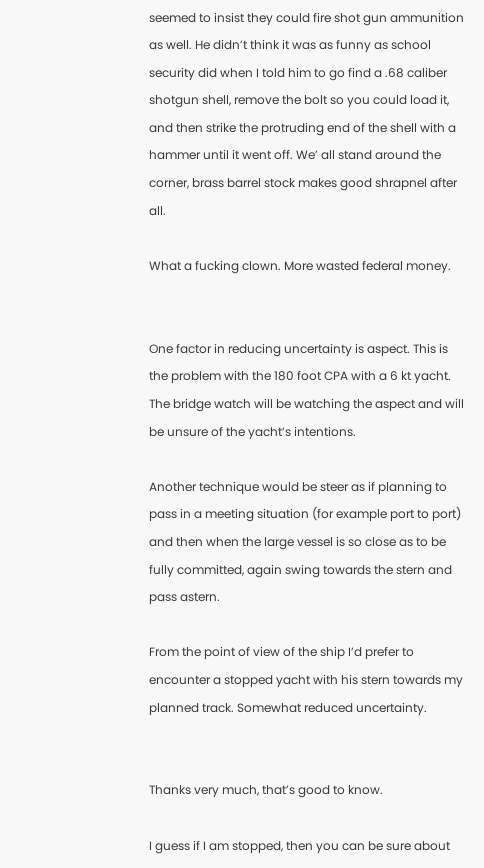seemed to insist they could fire shot gun ammunition as well. He didn’t think it was as funny as school security did when I told him to go find a .68 caliber shotgun shell, remove the bolt so you could load it, and then strike the protruding end of the shell with a hammer until it went off. We’ all stand around the corner, brass barrel stock makes good shrapnel after all.

What a fucking clown. More wasted federal money.


One factor in reducing uncertainty is aspect. This is the problem with the 180 foot CPA with a 6 kt yacht. The bridge watch will be watching the aspect and will be unsure of the yacht’s intentions.

Another technique would be steer as if planning to pass in a meeting situation (for example port to port) and then when the large vessel is so close as to be fully committed, again swing towards the stern and pass astern.

From the point of view of the ship I’d prefer to encounter a stopped yacht with his stern towards my planned track. Somewhat reduced uncertainty.


Thanks very much, that’s good to know.

I guess if I am stopped, then you can be sure about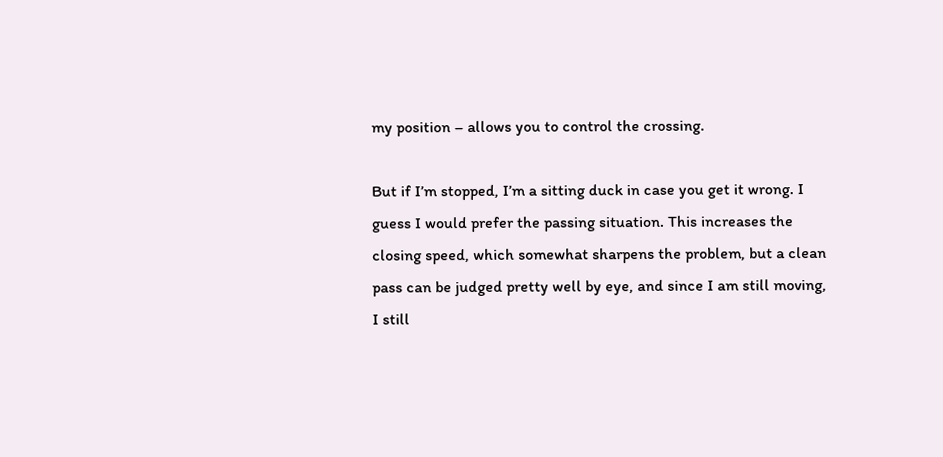my position – allows you to control the crossing.

But if I’m stopped, I’m a sitting duck in case you get it wrong. I guess I would prefer the passing situation. This increases the closing speed, which somewhat sharpens the problem, but a clean pass can be judged pretty well by eye, and since I am still moving, I still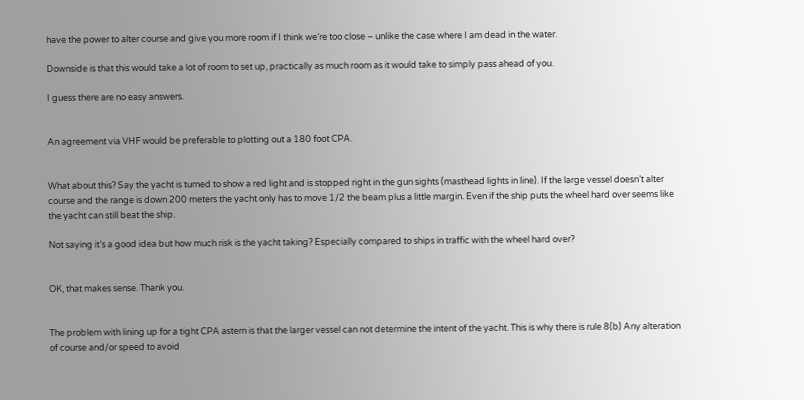have the power to alter course and give you more room if I think we’re too close – unlike the case where I am dead in the water.

Downside is that this would take a lot of room to set up, practically as much room as it would take to simply pass ahead of you.

I guess there are no easy answers.


An agreement via VHF would be preferable to plotting out a 180 foot CPA.


What about this? Say the yacht is turned to show a red light and is stopped right in the gun sights (masthead lights in line). If the large vessel doesn’t alter course and the range is down 200 meters the yacht only has to move 1/2 the beam plus a little margin. Even if the ship puts the wheel hard over seems like the yacht can still beat the ship.

Not saying it’s a good idea but how much risk is the yacht taking? Especially compared to ships in traffic with the wheel hard over?


OK, that makes sense. Thank you.


The problem with lining up for a tight CPA astern is that the larger vessel can not determine the intent of the yacht. This is why there is rule 8(b) Any alteration of course and/or speed to avoid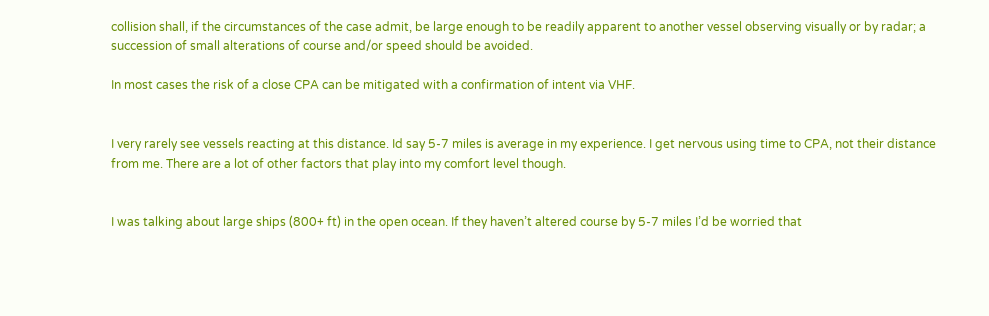collision shall, if the circumstances of the case admit, be large enough to be readily apparent to another vessel observing visually or by radar; a succession of small alterations of course and/or speed should be avoided.

In most cases the risk of a close CPA can be mitigated with a confirmation of intent via VHF.


I very rarely see vessels reacting at this distance. Id say 5-7 miles is average in my experience. I get nervous using time to CPA, not their distance from me. There are a lot of other factors that play into my comfort level though.


I was talking about large ships (800+ ft) in the open ocean. If they haven’t altered course by 5-7 miles I’d be worried that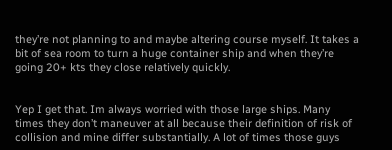they’re not planning to and maybe altering course myself. It takes a bit of sea room to turn a huge container ship and when they’re going 20+ kts they close relatively quickly.


Yep I get that. Im always worried with those large ships. Many times they don’t maneuver at all because their definition of risk of collision and mine differ substantially. A lot of times those guys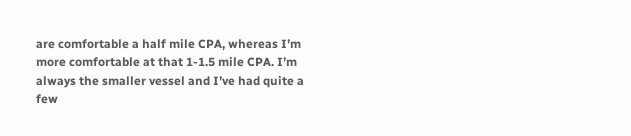are comfortable a half mile CPA, whereas I’m more comfortable at that 1-1.5 mile CPA. I’m always the smaller vessel and I’ve had quite a few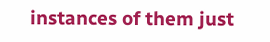instances of them just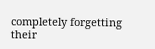completely forgetting their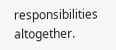responsibilities altogether.